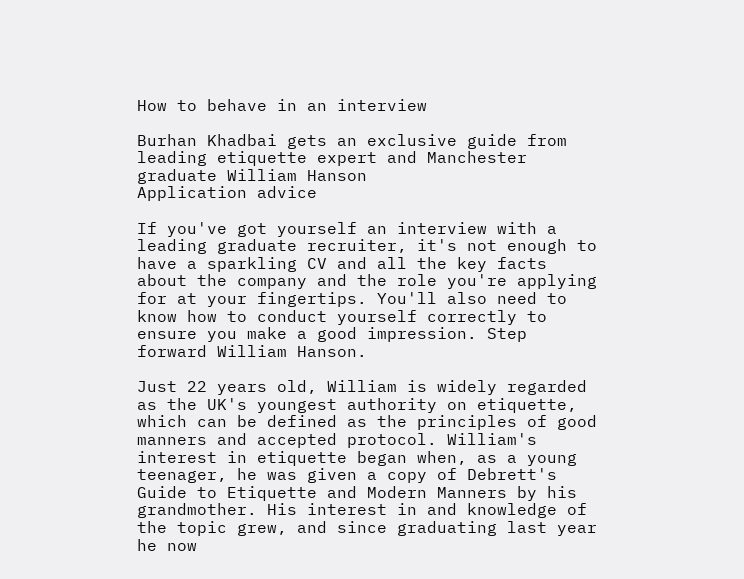How to behave in an interview

Burhan Khadbai gets an exclusive guide from leading etiquette expert and Manchester graduate William Hanson
Application advice

If you've got yourself an interview with a leading graduate recruiter, it's not enough to have a sparkling CV and all the key facts about the company and the role you're applying for at your fingertips. You'll also need to know how to conduct yourself correctly to ensure you make a good impression. Step forward William Hanson.

Just 22 years old, William is widely regarded as the UK's youngest authority on etiquette, which can be defined as the principles of good manners and accepted protocol. William's interest in etiquette began when, as a young teenager, he was given a copy of Debrett's Guide to Etiquette and Modern Manners by his grandmother. His interest in and knowledge of the topic grew, and since graduating last year he now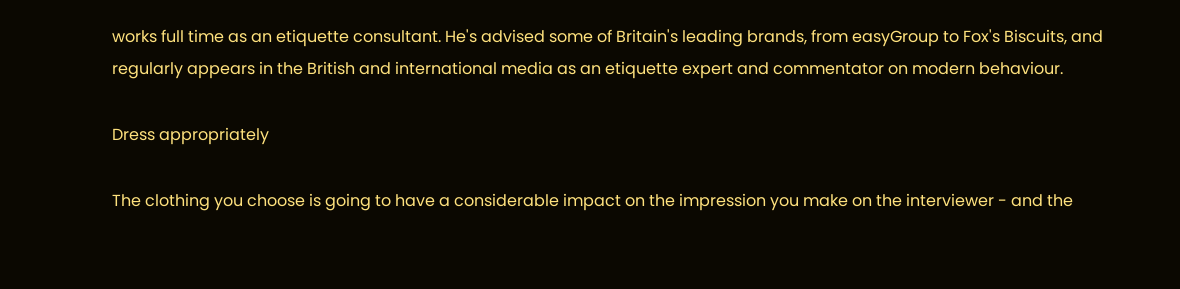works full time as an etiquette consultant. He's advised some of Britain's leading brands, from easyGroup to Fox's Biscuits, and regularly appears in the British and international media as an etiquette expert and commentator on modern behaviour.

Dress appropriately

The clothing you choose is going to have a considerable impact on the impression you make on the interviewer - and the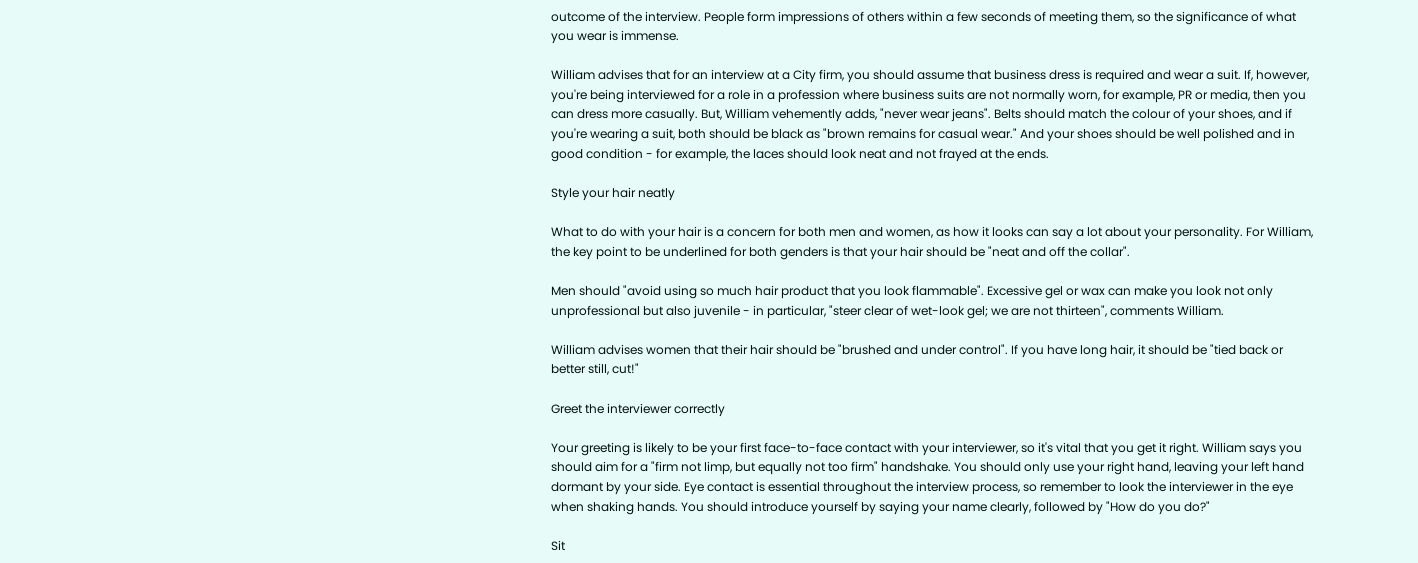outcome of the interview. People form impressions of others within a few seconds of meeting them, so the significance of what you wear is immense.

William advises that for an interview at a City firm, you should assume that business dress is required and wear a suit. If, however, you're being interviewed for a role in a profession where business suits are not normally worn, for example, PR or media, then you can dress more casually. But, William vehemently adds, "never wear jeans". Belts should match the colour of your shoes, and if you're wearing a suit, both should be black as "brown remains for casual wear." And your shoes should be well polished and in good condition - for example, the laces should look neat and not frayed at the ends.

Style your hair neatly

What to do with your hair is a concern for both men and women, as how it looks can say a lot about your personality. For William, the key point to be underlined for both genders is that your hair should be "neat and off the collar".

Men should "avoid using so much hair product that you look flammable". Excessive gel or wax can make you look not only unprofessional but also juvenile - in particular, "steer clear of wet-look gel; we are not thirteen", comments William.

William advises women that their hair should be "brushed and under control". If you have long hair, it should be "tied back or better still, cut!"

Greet the interviewer correctly

Your greeting is likely to be your first face-to-face contact with your interviewer, so it's vital that you get it right. William says you should aim for a "firm not limp, but equally not too firm" handshake. You should only use your right hand, leaving your left hand dormant by your side. Eye contact is essential throughout the interview process, so remember to look the interviewer in the eye when shaking hands. You should introduce yourself by saying your name clearly, followed by "How do you do?"

Sit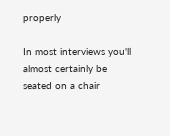properly

In most interviews you'll almost certainly be seated on a chair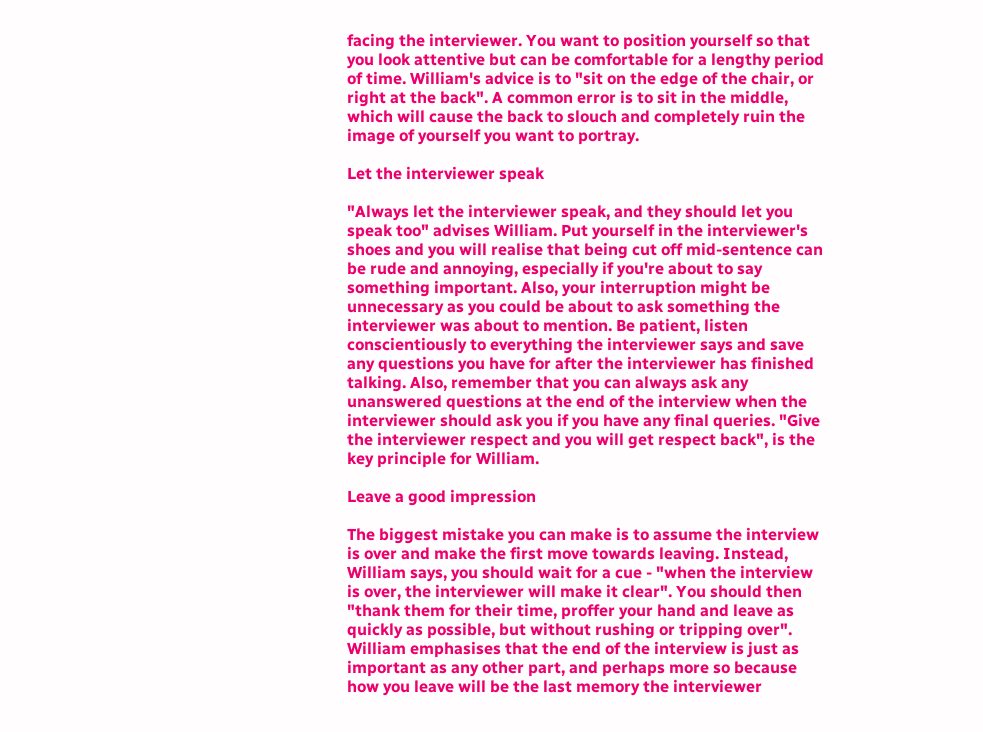facing the interviewer. You want to position yourself so that you look attentive but can be comfortable for a lengthy period of time. William's advice is to "sit on the edge of the chair, or right at the back". A common error is to sit in the middle, which will cause the back to slouch and completely ruin the image of yourself you want to portray.

Let the interviewer speak

"Always let the interviewer speak, and they should let you speak too" advises William. Put yourself in the interviewer's shoes and you will realise that being cut off mid-sentence can be rude and annoying, especially if you're about to say something important. Also, your interruption might be unnecessary as you could be about to ask something the interviewer was about to mention. Be patient, listen conscientiously to everything the interviewer says and save any questions you have for after the interviewer has finished talking. Also, remember that you can always ask any unanswered questions at the end of the interview when the interviewer should ask you if you have any final queries. "Give the interviewer respect and you will get respect back", is the key principle for William.

Leave a good impression

The biggest mistake you can make is to assume the interview is over and make the first move towards leaving. Instead, William says, you should wait for a cue - "when the interview is over, the interviewer will make it clear". You should then "thank them for their time, proffer your hand and leave as quickly as possible, but without rushing or tripping over". William emphasises that the end of the interview is just as important as any other part, and perhaps more so because how you leave will be the last memory the interviewer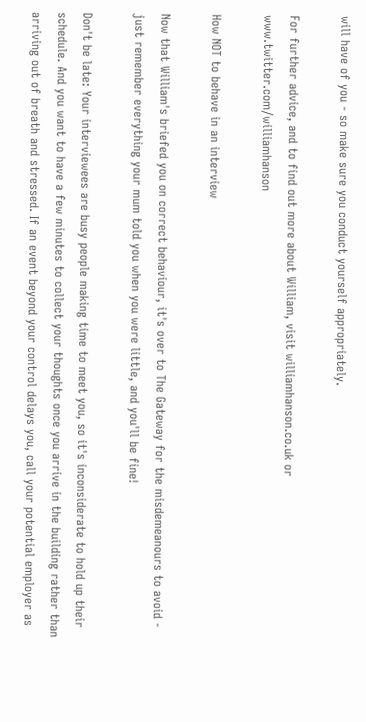will have of you - so make sure you conduct yourself appropriately.

For further advice, and to find out more about William, visit williamhanson.co.uk or www.twitter.com/williamhanson

How NOT to behave in an interview

Now that William's briefed you on correct behaviour, it's over to The Gateway for the misdemeanours to avoid - just remember everything your mum told you when you were little, and you'll be fine!

Don't be late: Your interviewees are busy people making time to meet you, so it's inconsiderate to hold up their schedule. And you want to have a few minutes to collect your thoughts once you arrive in the building rather than arriving out of breath and stressed. If an event beyond your control delays you, call your potential employer as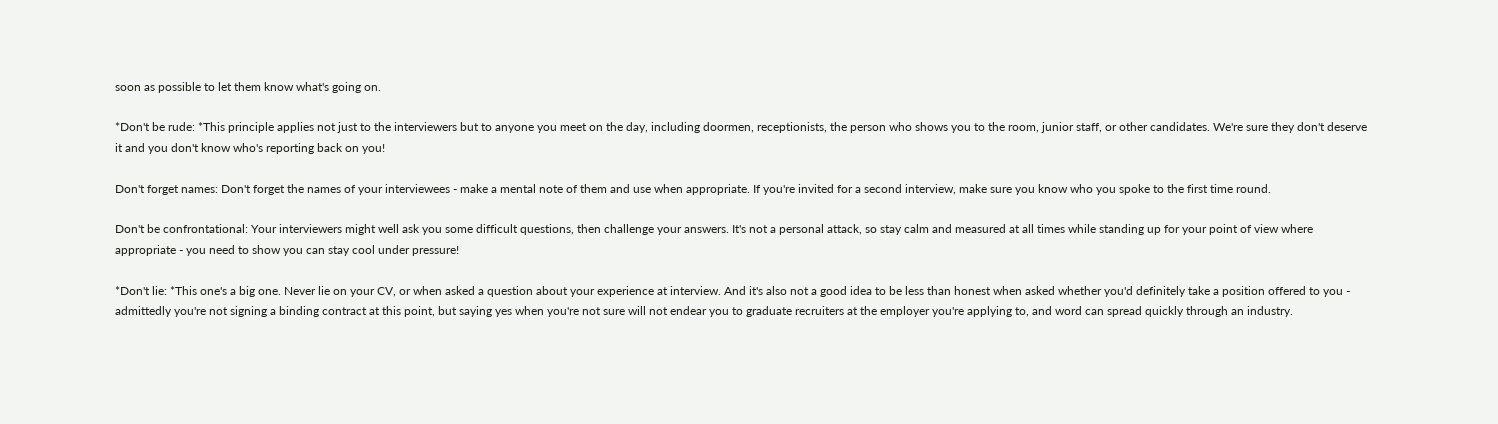soon as possible to let them know what's going on.

*Don't be rude: *This principle applies not just to the interviewers but to anyone you meet on the day, including doormen, receptionists, the person who shows you to the room, junior staff, or other candidates. We're sure they don't deserve it and you don't know who's reporting back on you!

Don't forget names: Don't forget the names of your interviewees - make a mental note of them and use when appropriate. If you're invited for a second interview, make sure you know who you spoke to the first time round.

Don't be confrontational: Your interviewers might well ask you some difficult questions, then challenge your answers. It's not a personal attack, so stay calm and measured at all times while standing up for your point of view where appropriate - you need to show you can stay cool under pressure!

*Don't lie: *This one's a big one. Never lie on your CV, or when asked a question about your experience at interview. And it's also not a good idea to be less than honest when asked whether you'd definitely take a position offered to you - admittedly you're not signing a binding contract at this point, but saying yes when you're not sure will not endear you to graduate recruiters at the employer you're applying to, and word can spread quickly through an industry.